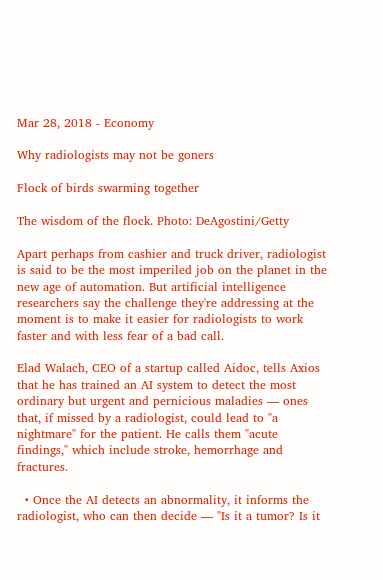Mar 28, 2018 - Economy

Why radiologists may not be goners

Flock of birds swarming together

The wisdom of the flock. Photo: DeAgostini/Getty

Apart perhaps from cashier and truck driver, radiologist is said to be the most imperiled job on the planet in the new age of automation. But artificial intelligence researchers say the challenge they're addressing at the moment is to make it easier for radiologists to work faster and with less fear of a bad call.

Elad Walach, CEO of a startup called Aidoc, tells Axios that he has trained an AI system to detect the most ordinary but urgent and pernicious maladies — ones that, if missed by a radiologist, could lead to "a nightmare" for the patient. He calls them "acute findings," which include stroke, hemorrhage and fractures.

  • Once the AI detects an abnormality, it informs the radiologist, who can then decide — "Is it a tumor? Is it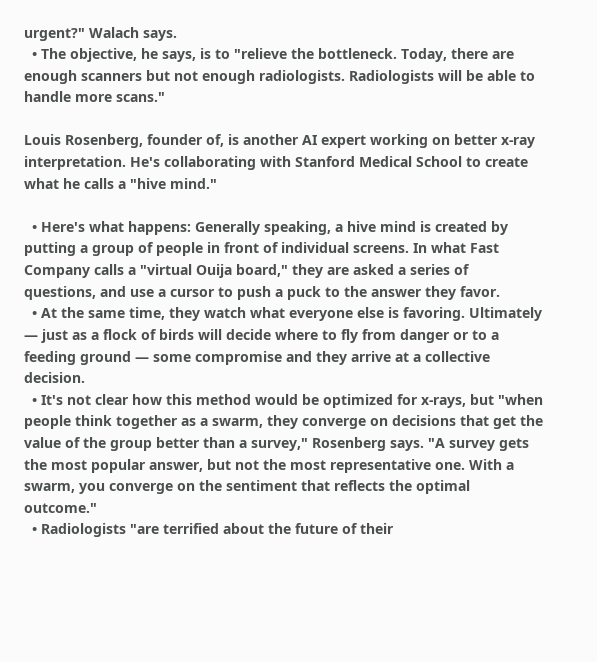urgent?" Walach says.
  • The objective, he says, is to "relieve the bottleneck. Today, there are enough scanners but not enough radiologists. Radiologists will be able to handle more scans."

Louis Rosenberg, founder of, is another AI expert working on better x-ray interpretation. He's collaborating with Stanford Medical School to create what he calls a "hive mind."

  • Here's what happens: Generally speaking, a hive mind is created by putting a group of people in front of individual screens. In what Fast Company calls a "virtual Ouija board," they are asked a series of questions, and use a cursor to push a puck to the answer they favor.
  • At the same time, they watch what everyone else is favoring. Ultimately — just as a flock of birds will decide where to fly from danger or to a feeding ground — some compromise and they arrive at a collective decision.
  • It's not clear how this method would be optimized for x-rays, but "when people think together as a swarm, they converge on decisions that get the value of the group better than a survey," Rosenberg says. "A survey gets the most popular answer, but not the most representative one. With a swarm, you converge on the sentiment that reflects the optimal outcome."
  • Radiologists "are terrified about the future of their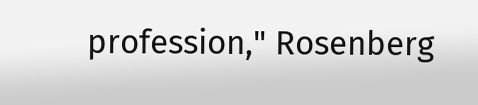profession," Rosenberg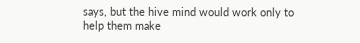says, but the hive mind would work only to help them make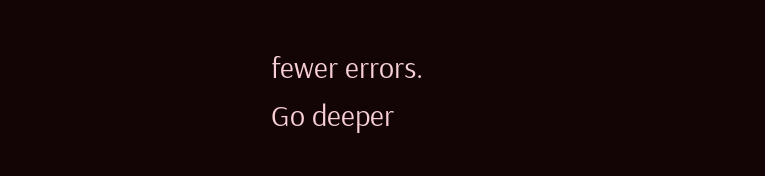fewer errors.
Go deeper